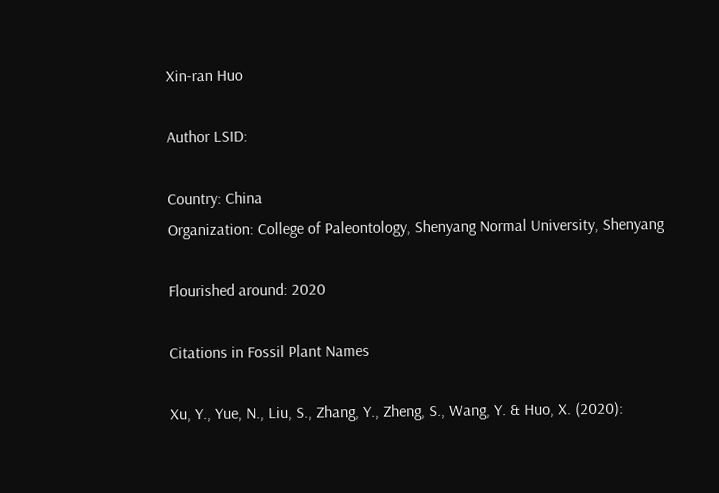Xin-ran Huo

Author LSID:

Country: China
Organization: College of Paleontology, Shenyang Normal University, Shenyang

Flourished around: 2020

Citations in Fossil Plant Names

Xu, Y., Yue, N., Liu, S., Zhang, Y., Zheng, S., Wang, Y. & Huo, X. (2020):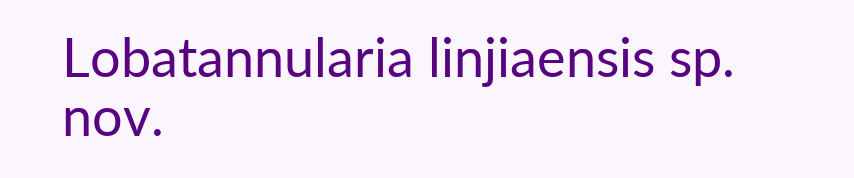Lobatannularia linjiaensis sp. nov.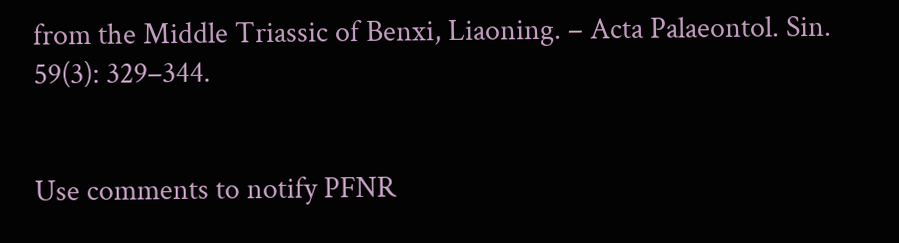from the Middle Triassic of Benxi, Liaoning. – Acta Palaeontol. Sin. 59(3): 329–344.


Use comments to notify PFNR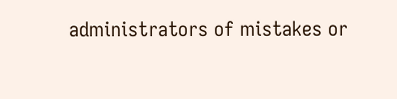administrators of mistakes or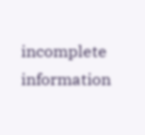incomplete information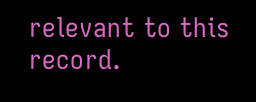relevant to this record.